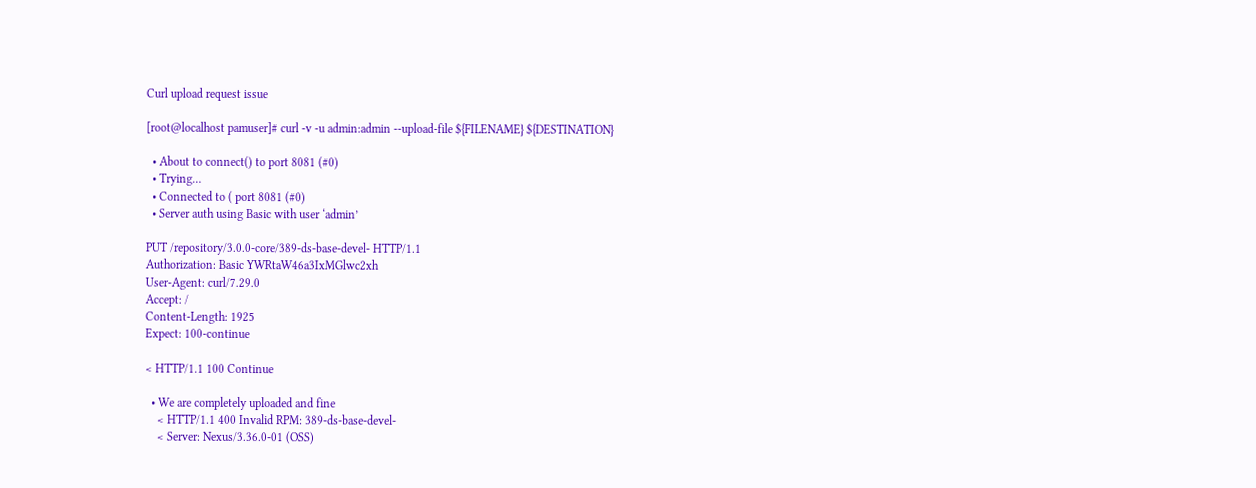Curl upload request issue

[root@localhost pamuser]# curl -v -u admin:admin --upload-file ${FILENAME} ${DESTINATION}

  • About to connect() to port 8081 (#0)
  • Trying…
  • Connected to ( port 8081 (#0)
  • Server auth using Basic with user ‘admin’

PUT /repository/3.0.0-core/389-ds-base-devel- HTTP/1.1
Authorization: Basic YWRtaW46a3IxMGlwc2xh
User-Agent: curl/7.29.0
Accept: /
Content-Length: 1925
Expect: 100-continue

< HTTP/1.1 100 Continue

  • We are completely uploaded and fine
    < HTTP/1.1 400 Invalid RPM: 389-ds-base-devel-
    < Server: Nexus/3.36.0-01 (OSS)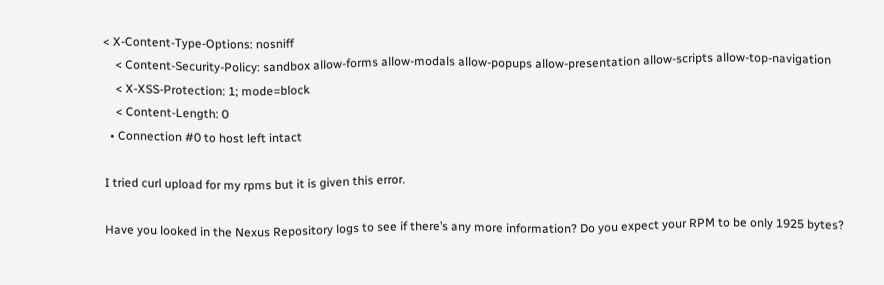< X-Content-Type-Options: nosniff
    < Content-Security-Policy: sandbox allow-forms allow-modals allow-popups allow-presentation allow-scripts allow-top-navigation
    < X-XSS-Protection: 1; mode=block
    < Content-Length: 0
  • Connection #0 to host left intact

I tried curl upload for my rpms but it is given this error.

Have you looked in the Nexus Repository logs to see if there’s any more information? Do you expect your RPM to be only 1925 bytes?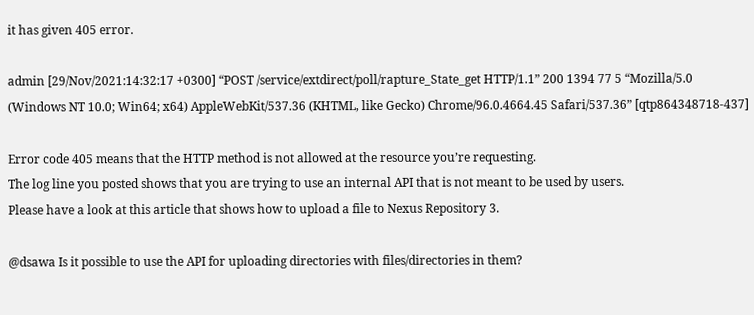it has given 405 error.

admin [29/Nov/2021:14:32:17 +0300] “POST /service/extdirect/poll/rapture_State_get HTTP/1.1” 200 1394 77 5 “Mozilla/5.0 (Windows NT 10.0; Win64; x64) AppleWebKit/537.36 (KHTML, like Gecko) Chrome/96.0.4664.45 Safari/537.36” [qtp864348718-437]

Error code 405 means that the HTTP method is not allowed at the resource you’re requesting.
The log line you posted shows that you are trying to use an internal API that is not meant to be used by users.
Please have a look at this article that shows how to upload a file to Nexus Repository 3.

@dsawa Is it possible to use the API for uploading directories with files/directories in them?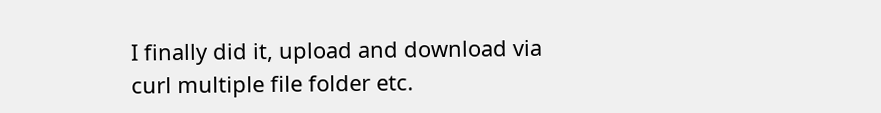I finally did it, upload and download via curl multiple file folder etc.